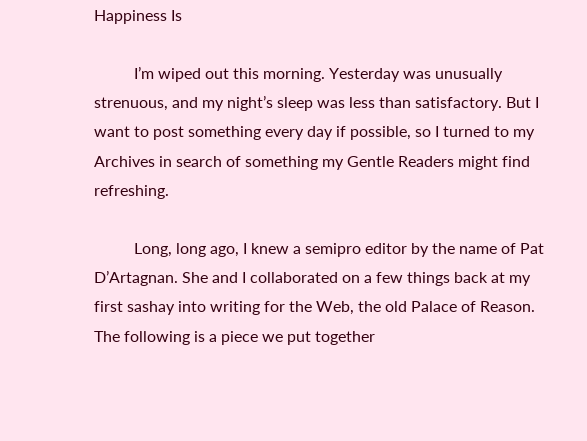Happiness Is

          I’m wiped out this morning. Yesterday was unusually strenuous, and my night’s sleep was less than satisfactory. But I want to post something every day if possible, so I turned to my Archives in search of something my Gentle Readers might find refreshing.

          Long, long ago, I knew a semipro editor by the name of Pat D’Artagnan. She and I collaborated on a few things back at my first sashay into writing for the Web, the old Palace of Reason. The following is a piece we put together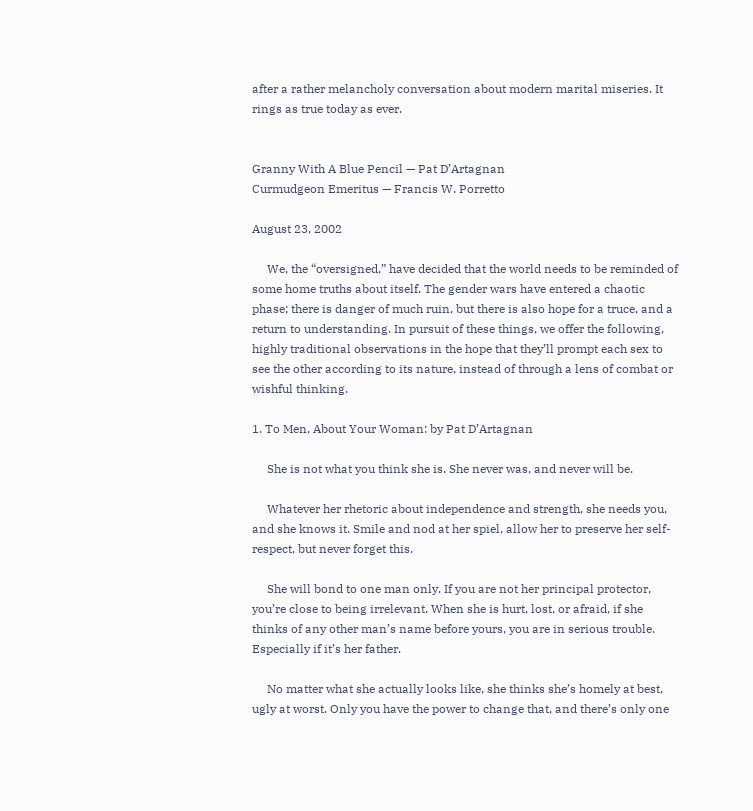after a rather melancholy conversation about modern marital miseries. It rings as true today as ever.


Granny With A Blue Pencil — Pat D’Artagnan
Curmudgeon Emeritus — Francis W. Porretto

August 23, 2002

     We, the “oversigned,” have decided that the world needs to be reminded of some home truths about itself. The gender wars have entered a chaotic phase; there is danger of much ruin, but there is also hope for a truce, and a return to understanding. In pursuit of these things, we offer the following, highly traditional observations in the hope that they’ll prompt each sex to see the other according to its nature, instead of through a lens of combat or wishful thinking.

1. To Men, About Your Woman: by Pat D’Artagnan

     She is not what you think she is. She never was, and never will be.

     Whatever her rhetoric about independence and strength, she needs you, and she knows it. Smile and nod at her spiel, allow her to preserve her self-respect, but never forget this.

     She will bond to one man only. If you are not her principal protector, you’re close to being irrelevant. When she is hurt, lost, or afraid, if she thinks of any other man’s name before yours, you are in serious trouble. Especially if it’s her father.

     No matter what she actually looks like, she thinks she’s homely at best, ugly at worst. Only you have the power to change that, and there’s only one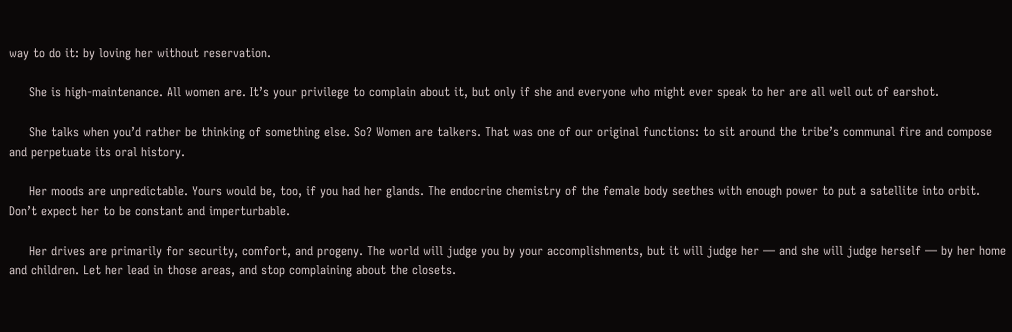way to do it: by loving her without reservation.

     She is high-maintenance. All women are. It’s your privilege to complain about it, but only if she and everyone who might ever speak to her are all well out of earshot.

     She talks when you’d rather be thinking of something else. So? Women are talkers. That was one of our original functions: to sit around the tribe’s communal fire and compose and perpetuate its oral history.

     Her moods are unpredictable. Yours would be, too, if you had her glands. The endocrine chemistry of the female body seethes with enough power to put a satellite into orbit. Don’t expect her to be constant and imperturbable.

     Her drives are primarily for security, comfort, and progeny. The world will judge you by your accomplishments, but it will judge her — and she will judge herself — by her home and children. Let her lead in those areas, and stop complaining about the closets.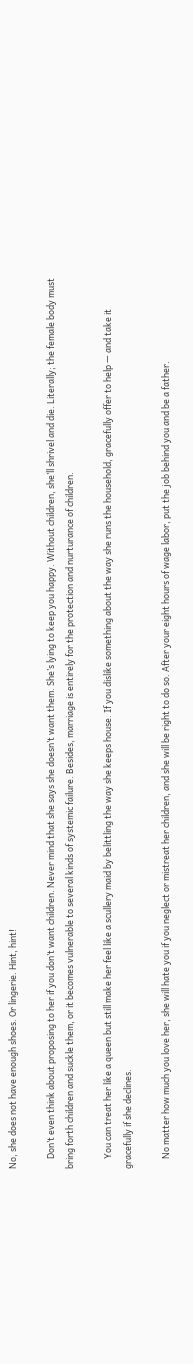No, she does not have enough shoes. Or lingerie. Hint, hint!

     Don’t even think about proposing to her if you don’t want children. Never mind that she says she doesn’t want them. She’s lying to keep you happy. Without children, she’ll shrivel and die. Literally; the female body must bring forth children and suckle them, or it becomes vulnerable to several kinds of systemic failure. Besides, marriage is entirely for the protection and nurturance of children.

     You can treat her like a queen but still make her feel like a scullery maid by belittling the way she keeps house. If you dislike something about the way she runs the household, gracefully offer to help — and take it gracefully if she declines.

     No matter how much you love her, she will hate you if you neglect or mistreat her children, and she will be right to do so. After your eight hours of wage labor, put the job behind you and be a father.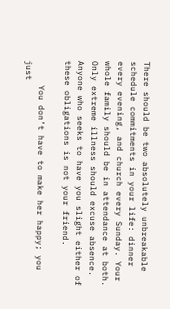There should be two absolutely unbreakable schedule commitments in your life: dinner every evening, and church every Sunday. Your whole family should be in attendance at both. Only extreme illness should excuse absence. Anyone who seeks to have you slight either of these obligations is not your friend.

     You don’t have to make her happy; you just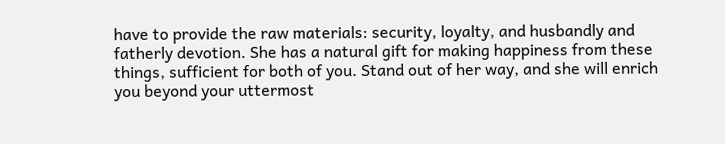have to provide the raw materials: security, loyalty, and husbandly and fatherly devotion. She has a natural gift for making happiness from these things, sufficient for both of you. Stand out of her way, and she will enrich you beyond your uttermost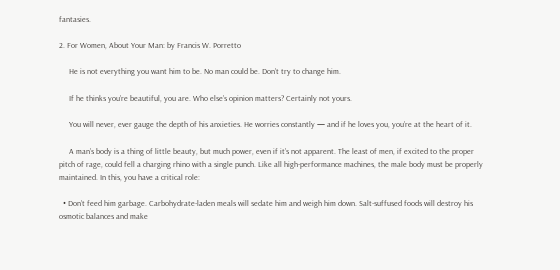fantasies.

2. For Women, About Your Man: by Francis W. Porretto

     He is not everything you want him to be. No man could be. Don’t try to change him.

     If he thinks you’re beautiful, you are. Who else’s opinion matters? Certainly not yours.

     You will never, ever gauge the depth of his anxieties. He worries constantly — and if he loves you, you’re at the heart of it.

     A man’s body is a thing of little beauty, but much power, even if it’s not apparent. The least of men, if excited to the proper pitch of rage, could fell a charging rhino with a single punch. Like all high-performance machines, the male body must be properly maintained. In this, you have a critical role:

  • Don’t feed him garbage. Carbohydrate-laden meals will sedate him and weigh him down. Salt-suffused foods will destroy his osmotic balances and make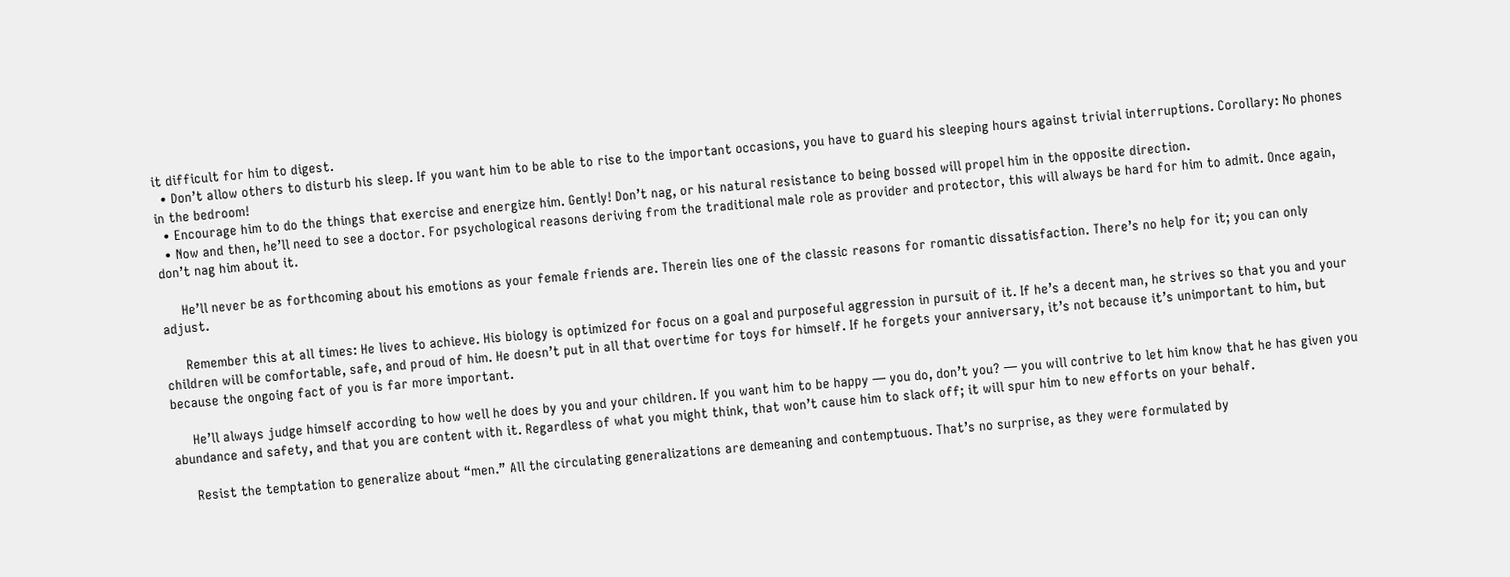it difficult for him to digest.
  • Don’t allow others to disturb his sleep. If you want him to be able to rise to the important occasions, you have to guard his sleeping hours against trivial interruptions. Corollary: No phones in the bedroom!
  • Encourage him to do the things that exercise and energize him. Gently! Don’t nag, or his natural resistance to being bossed will propel him in the opposite direction.
  • Now and then, he’ll need to see a doctor. For psychological reasons deriving from the traditional male role as provider and protector, this will always be hard for him to admit. Once again, don’t nag him about it.

     He’ll never be as forthcoming about his emotions as your female friends are. Therein lies one of the classic reasons for romantic dissatisfaction. There’s no help for it; you can only adjust.

     Remember this at all times: He lives to achieve. His biology is optimized for focus on a goal and purposeful aggression in pursuit of it. If he’s a decent man, he strives so that you and your children will be comfortable, safe, and proud of him. He doesn’t put in all that overtime for toys for himself. If he forgets your anniversary, it’s not because it’s unimportant to him, but because the ongoing fact of you is far more important.

     He’ll always judge himself according to how well he does by you and your children. If you want him to be happy — you do, don’t you? — you will contrive to let him know that he has given you abundance and safety, and that you are content with it. Regardless of what you might think, that won’t cause him to slack off; it will spur him to new efforts on your behalf.

     Resist the temptation to generalize about “men.” All the circulating generalizations are demeaning and contemptuous. That’s no surprise, as they were formulated by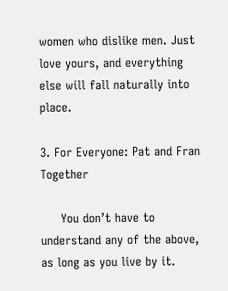women who dislike men. Just love yours, and everything else will fall naturally into place.

3. For Everyone: Pat and Fran Together

     You don’t have to understand any of the above, as long as you live by it.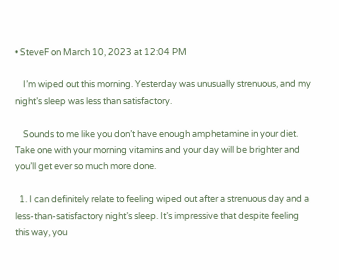• SteveF on March 10, 2023 at 12:04 PM

    I’m wiped out this morning. Yesterday was unusually strenuous, and my night’s sleep was less than satisfactory.

    Sounds to me like you don’t have enough amphetamine in your diet. Take one with your morning vitamins and your day will be brighter and you’ll get ever so much more done.

  1. I can definitely relate to feeling wiped out after a strenuous day and a less-than-satisfactory night’s sleep. It’s impressive that despite feeling this way, you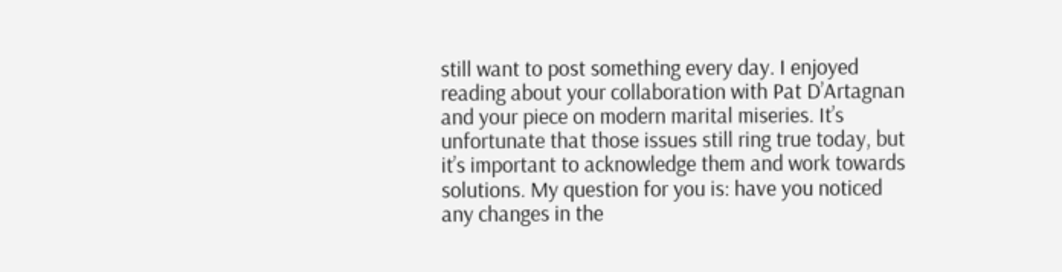still want to post something every day. I enjoyed reading about your collaboration with Pat D’Artagnan and your piece on modern marital miseries. It’s unfortunate that those issues still ring true today, but it’s important to acknowledge them and work towards solutions. My question for you is: have you noticed any changes in the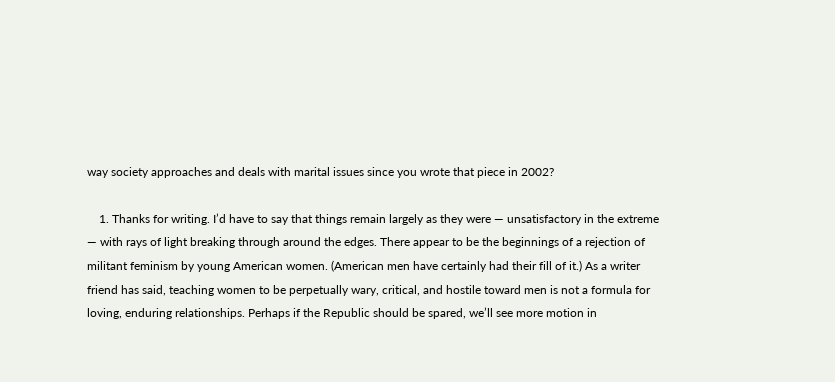way society approaches and deals with marital issues since you wrote that piece in 2002?

    1. Thanks for writing. I’d have to say that things remain largely as they were — unsatisfactory in the extreme — with rays of light breaking through around the edges. There appear to be the beginnings of a rejection of militant feminism by young American women. (American men have certainly had their fill of it.) As a writer friend has said, teaching women to be perpetually wary, critical, and hostile toward men is not a formula for loving, enduring relationships. Perhaps if the Republic should be spared, we’ll see more motion in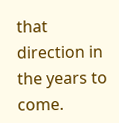that direction in the years to come.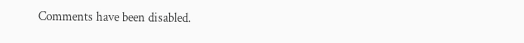Comments have been disabled.